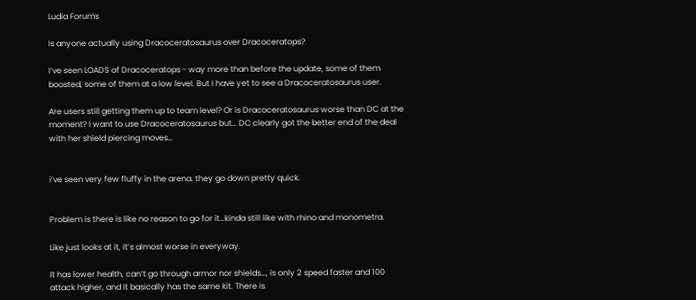Ludia Forums

Is anyone actually using Dracoceratosaurus over Dracoceratops?

I’ve seen LOADS of Dracoceratops - way more than before the update, some of them boosted, some of them at a low level. But I have yet to see a Dracoceratosaurus user.

Are users still getting them up to team level? Or is Dracoceratosaurus worse than DC at the moment? I want to use Dracoceratosaurus but… DC clearly got the better end of the deal with her shield piercing moves…


i’ve seen very few fluffy in the arena. they go down pretty quick.


Problem is there is like no reason to go for it…kinda still like with rhino and monometra.

Like just looks at it, it’s almost worse in everyway.

It has lower health, can’t go through armor nor shields…, is only 2 speed faster and 100 attack higher, and it basically has the same kit. There is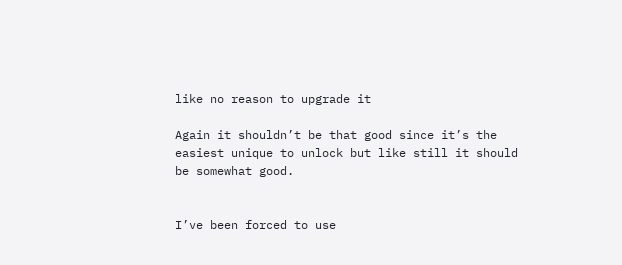like no reason to upgrade it

Again it shouldn’t be that good since it’s the easiest unique to unlock but like still it should be somewhat good.


I’ve been forced to use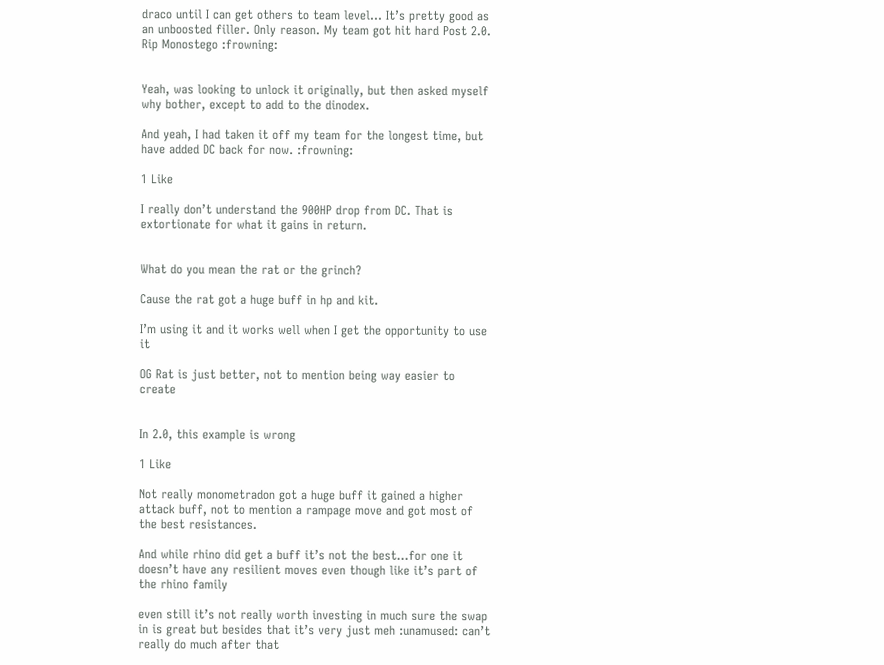draco until I can get others to team level… It’s pretty good as an unboosted filler. Only reason. My team got hit hard Post 2.0. Rip Monostego :frowning:


Yeah, was looking to unlock it originally, but then asked myself why bother, except to add to the dinodex.

And yeah, I had taken it off my team for the longest time, but have added DC back for now. :frowning:

1 Like

I really don’t understand the 900HP drop from DC. That is extortionate for what it gains in return.


What do you mean the rat or the grinch?

Cause the rat got a huge buff in hp and kit.

I’m using it and it works well when I get the opportunity to use it

OG Rat is just better, not to mention being way easier to create


In 2.0, this example is wrong

1 Like

Not really monometradon got a huge buff it gained a higher attack buff, not to mention a rampage move and got most of the best resistances.

And while rhino did get a buff it’s not the best…for one it doesn’t have any resilient moves even though like it’s part of the rhino family

even still it’s not really worth investing in much sure the swap in is great but besides that it’s very just meh :unamused: can’t really do much after that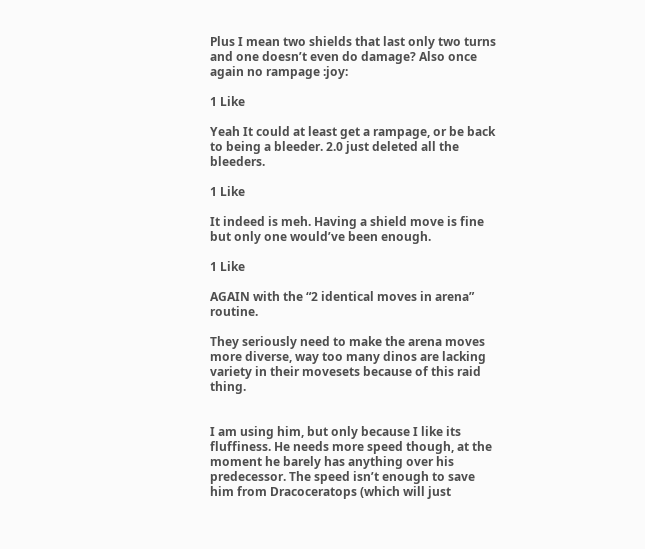Plus I mean two shields that last only two turns and one doesn’t even do damage? Also once again no rampage :joy:

1 Like

Yeah It could at least get a rampage, or be back to being a bleeder. 2.0 just deleted all the bleeders.

1 Like

It indeed is meh. Having a shield move is fine but only one would’ve been enough.

1 Like

AGAIN with the “2 identical moves in arena” routine.

They seriously need to make the arena moves more diverse, way too many dinos are lacking variety in their movesets because of this raid thing.


I am using him, but only because I like its fluffiness. He needs more speed though, at the moment he barely has anything over his predecessor. The speed isn’t enough to save him from Dracoceratops (which will just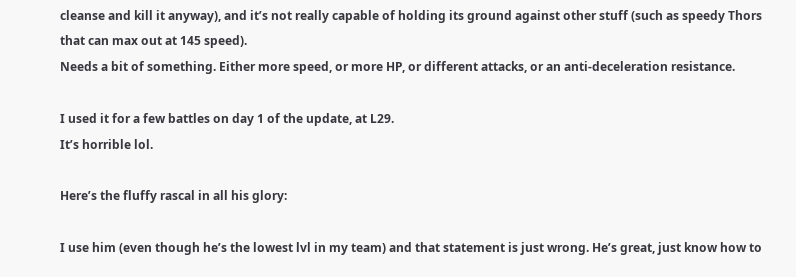cleanse and kill it anyway), and it’s not really capable of holding its ground against other stuff (such as speedy Thors that can max out at 145 speed).
Needs a bit of something. Either more speed, or more HP, or different attacks, or an anti-deceleration resistance.

I used it for a few battles on day 1 of the update, at L29.
It’s horrible lol.

Here’s the fluffy rascal in all his glory:

I use him (even though he’s the lowest lvl in my team) and that statement is just wrong. He’s great, just know how to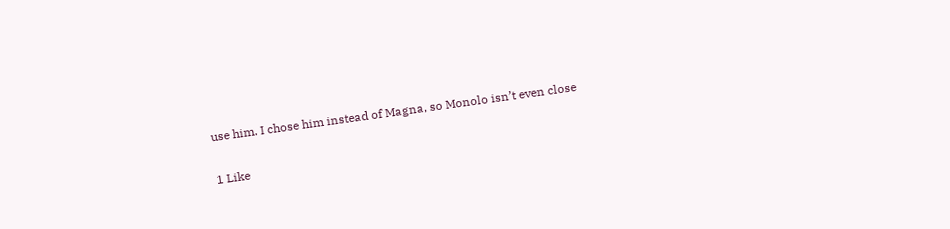use him. I chose him instead of Magna, so Monolo isn’t even close

1 Like